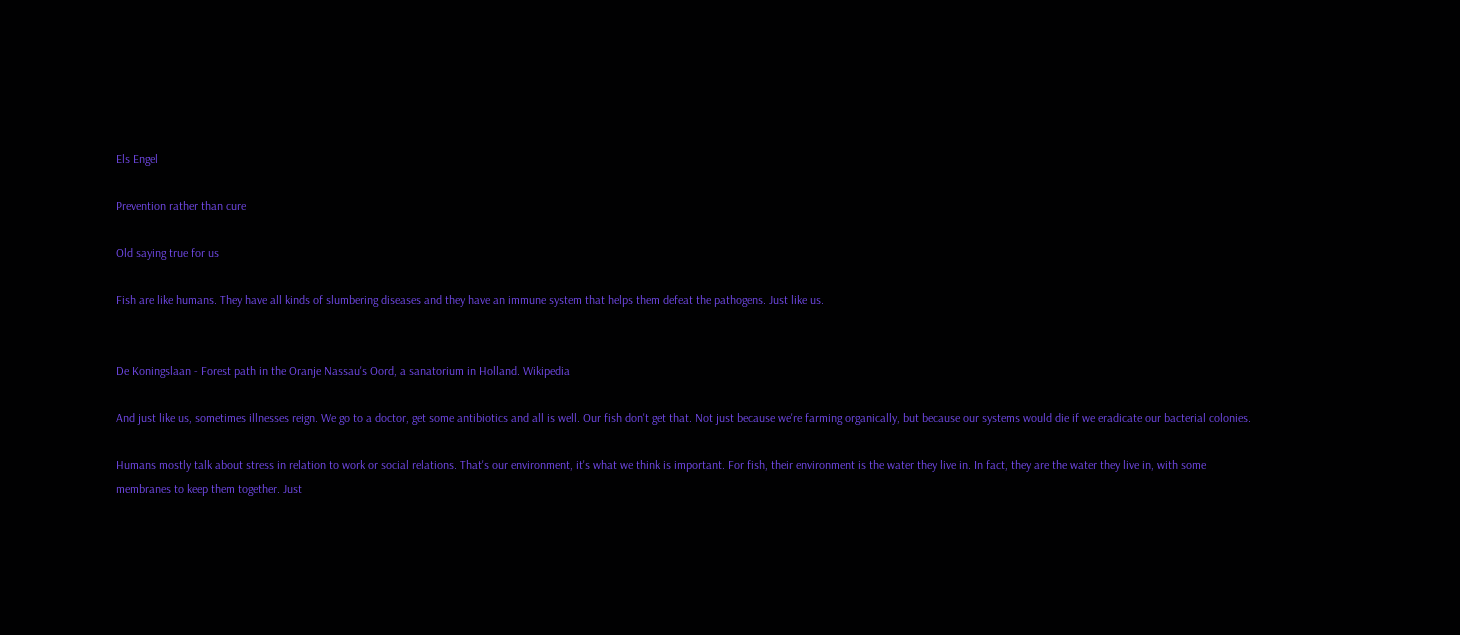Els Engel

Prevention rather than cure

Old saying true for us

Fish are like humans. They have all kinds of slumbering diseases and they have an immune system that helps them defeat the pathogens. Just like us.


De Koningslaan - Forest path in the Oranje Nassau's Oord, a sanatorium in Holland. Wikipedia

And just like us, sometimes illnesses reign. We go to a doctor, get some antibiotics and all is well. Our fish don't get that. Not just because we're farming organically, but because our systems would die if we eradicate our bacterial colonies.

Humans mostly talk about stress in relation to work or social relations. That's our environment, it's what we think is important. For fish, their environment is the water they live in. In fact, they are the water they live in, with some membranes to keep them together. Just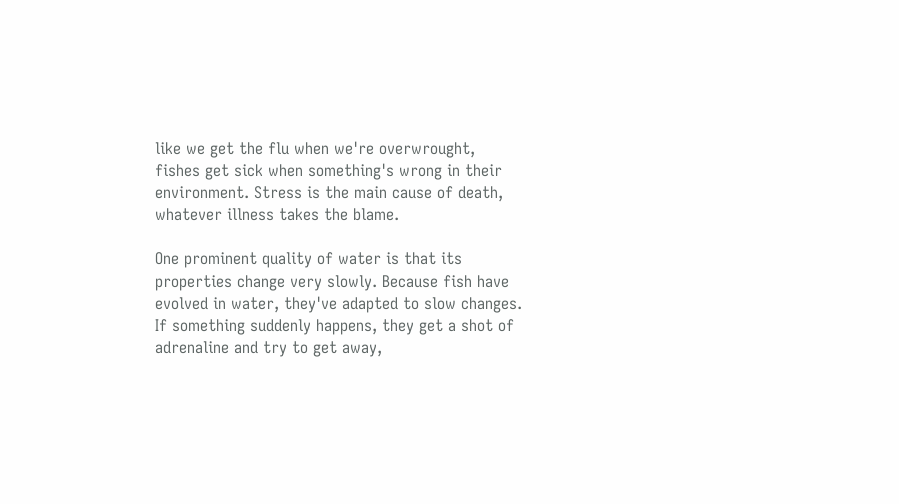like we get the flu when we're overwrought, fishes get sick when something's wrong in their environment. Stress is the main cause of death, whatever illness takes the blame.

One prominent quality of water is that its properties change very slowly. Because fish have evolved in water, they've adapted to slow changes. If something suddenly happens, they get a shot of adrenaline and try to get away,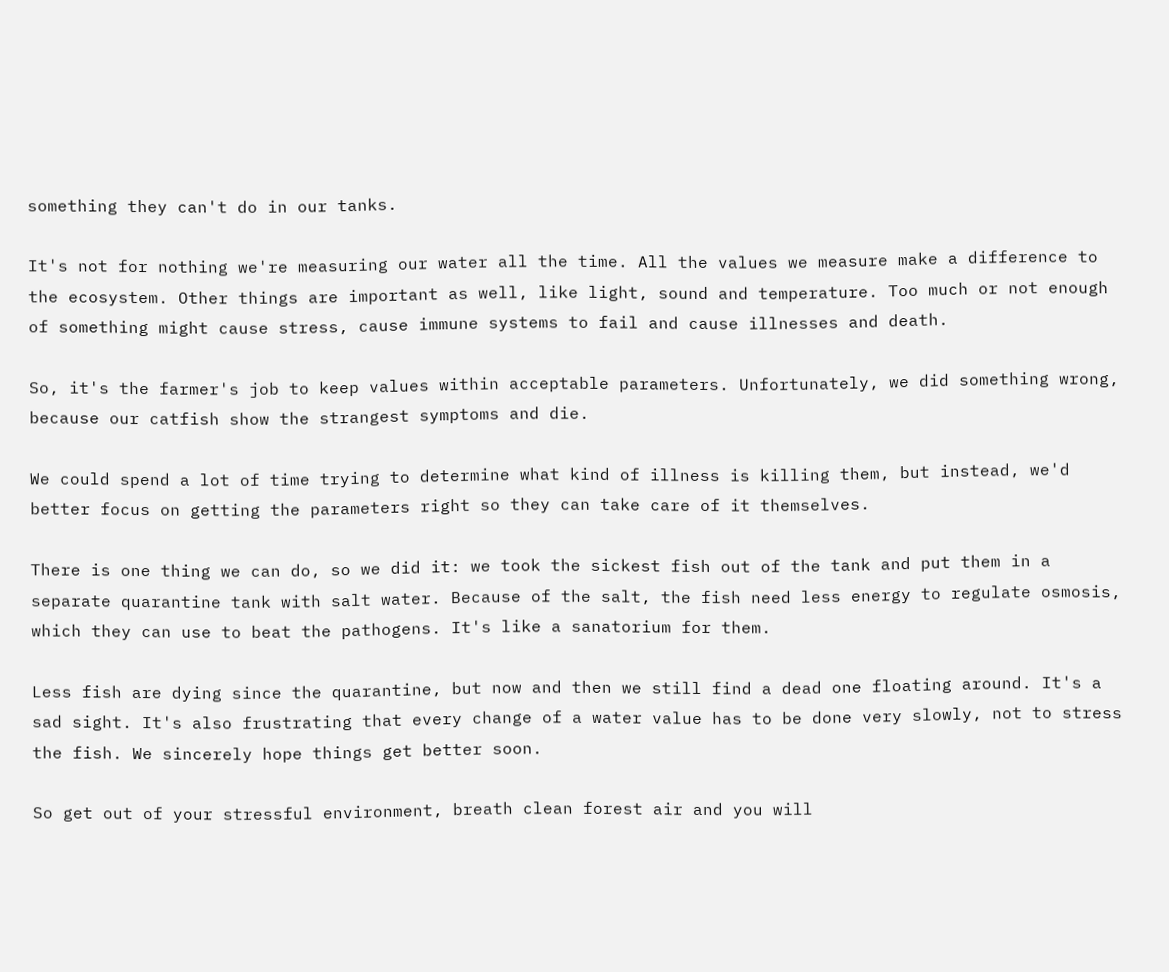something they can't do in our tanks.

It's not for nothing we're measuring our water all the time. All the values we measure make a difference to the ecosystem. Other things are important as well, like light, sound and temperature. Too much or not enough of something might cause stress, cause immune systems to fail and cause illnesses and death.

So, it's the farmer's job to keep values within acceptable parameters. Unfortunately, we did something wrong, because our catfish show the strangest symptoms and die.

We could spend a lot of time trying to determine what kind of illness is killing them, but instead, we'd better focus on getting the parameters right so they can take care of it themselves.

There is one thing we can do, so we did it: we took the sickest fish out of the tank and put them in a separate quarantine tank with salt water. Because of the salt, the fish need less energy to regulate osmosis, which they can use to beat the pathogens. It's like a sanatorium for them.

Less fish are dying since the quarantine, but now and then we still find a dead one floating around. It's a sad sight. It's also frustrating that every change of a water value has to be done very slowly, not to stress the fish. We sincerely hope things get better soon.

So get out of your stressful environment, breath clean forest air and you will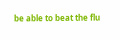be able to beat the flu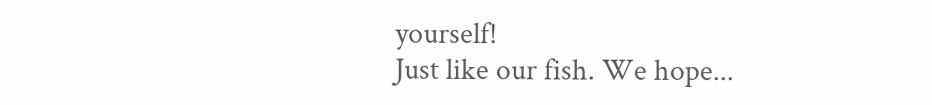yourself!
Just like our fish. We hope...